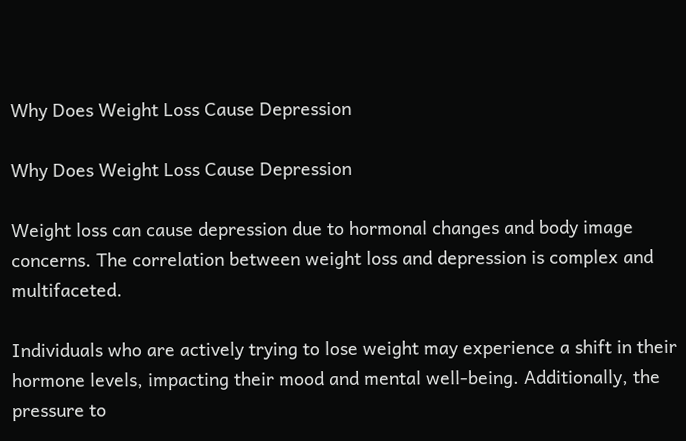Why Does Weight Loss Cause Depression

Why Does Weight Loss Cause Depression

Weight loss can cause depression due to hormonal changes and body image concerns. The correlation between weight loss and depression is complex and multifaceted.

Individuals who are actively trying to lose weight may experience a shift in their hormone levels, impacting their mood and mental well-being. Additionally, the pressure to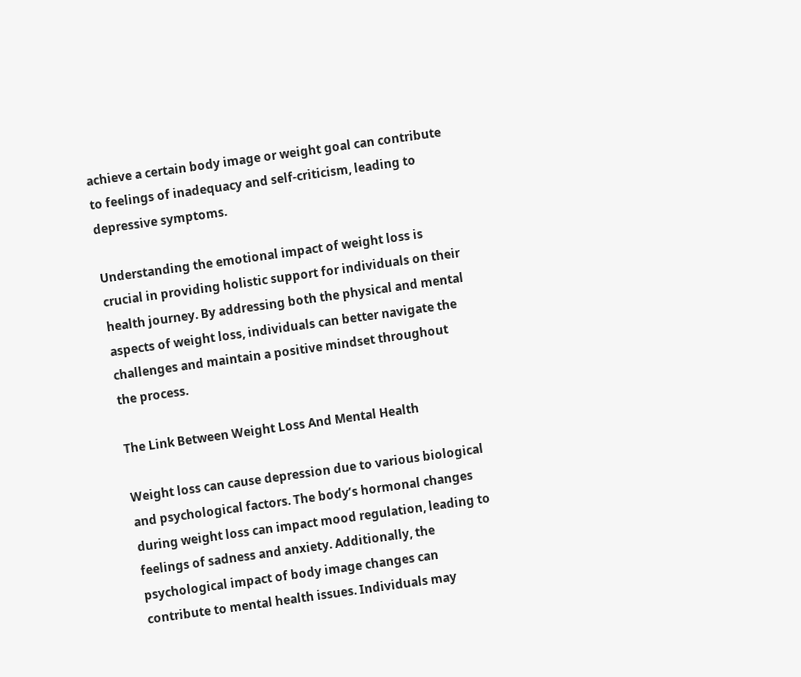achieve a certain body image or weight goal can contribute to feelings of inadequacy and self-criticism, leading to depressive symptoms.

Understanding the emotional impact of weight loss is crucial in providing holistic support for individuals on their health journey. By addressing both the physical and mental aspects of weight loss, individuals can better navigate the challenges and maintain a positive mindset throughout the process.

The Link Between Weight Loss And Mental Health

Weight loss can cause depression due to various biological and psychological factors. The body’s hormonal changes during weight loss can impact mood regulation, leading to feelings of sadness and anxiety. Additionally, the psychological impact of body image changes can contribute to mental health issues. Individuals may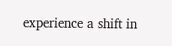experience a shift in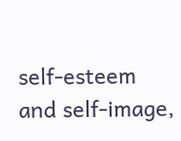self-esteem and self-image,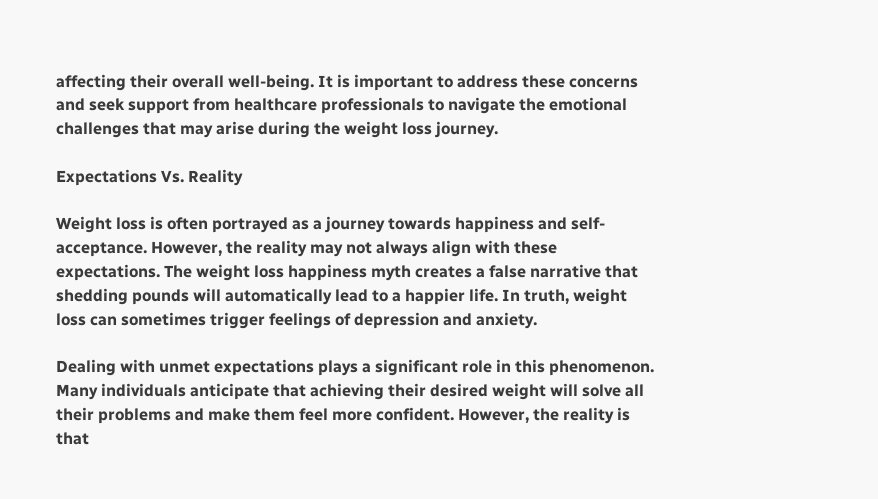affecting their overall well-being. It is important to address these concerns and seek support from healthcare professionals to navigate the emotional challenges that may arise during the weight loss journey.

Expectations Vs. Reality

Weight loss is often portrayed as a journey towards happiness and self-acceptance. However, the reality may not always align with these expectations. The weight loss happiness myth creates a false narrative that shedding pounds will automatically lead to a happier life. In truth, weight loss can sometimes trigger feelings of depression and anxiety.

Dealing with unmet expectations plays a significant role in this phenomenon. Many individuals anticipate that achieving their desired weight will solve all their problems and make them feel more confident. However, the reality is that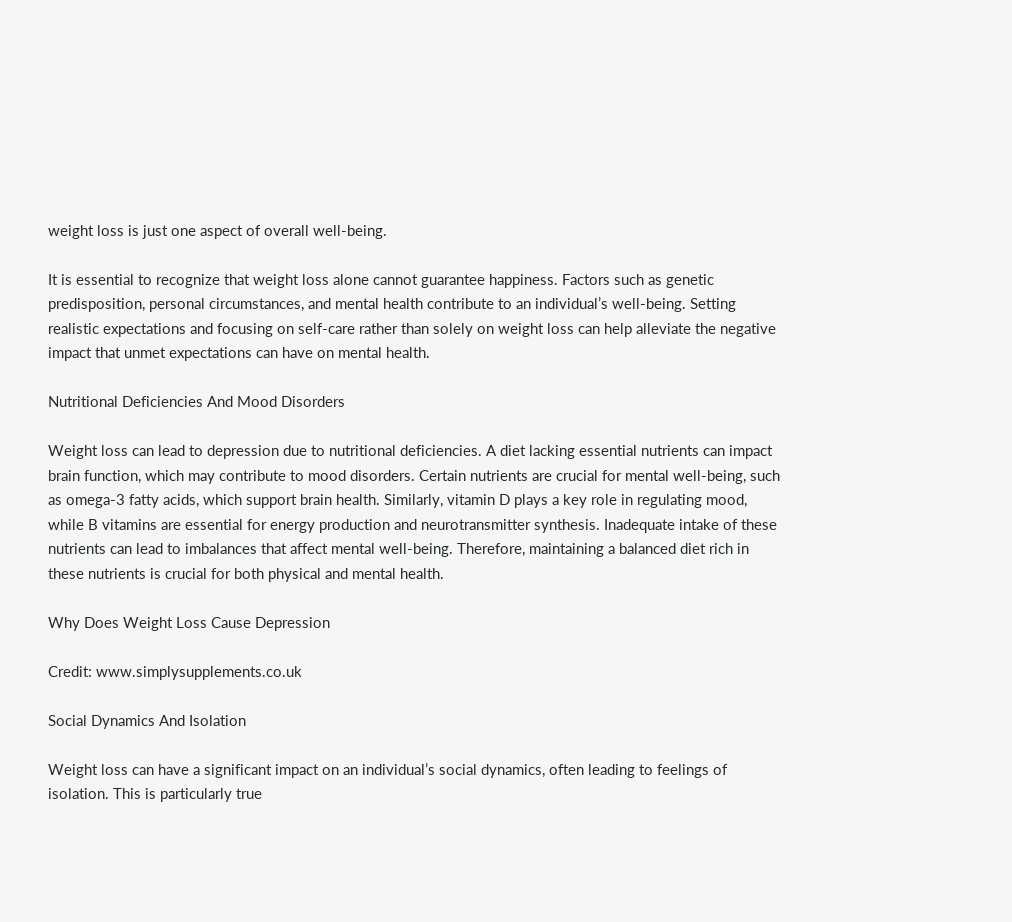weight loss is just one aspect of overall well-being.

It is essential to recognize that weight loss alone cannot guarantee happiness. Factors such as genetic predisposition, personal circumstances, and mental health contribute to an individual’s well-being. Setting realistic expectations and focusing on self-care rather than solely on weight loss can help alleviate the negative impact that unmet expectations can have on mental health.

Nutritional Deficiencies And Mood Disorders

Weight loss can lead to depression due to nutritional deficiencies. A diet lacking essential nutrients can impact brain function, which may contribute to mood disorders. Certain nutrients are crucial for mental well-being, such as omega-3 fatty acids, which support brain health. Similarly, vitamin D plays a key role in regulating mood, while B vitamins are essential for energy production and neurotransmitter synthesis. Inadequate intake of these nutrients can lead to imbalances that affect mental well-being. Therefore, maintaining a balanced diet rich in these nutrients is crucial for both physical and mental health.

Why Does Weight Loss Cause Depression

Credit: www.simplysupplements.co.uk

Social Dynamics And Isolation

Weight loss can have a significant impact on an individual’s social dynamics, often leading to feelings of isolation. This is particularly true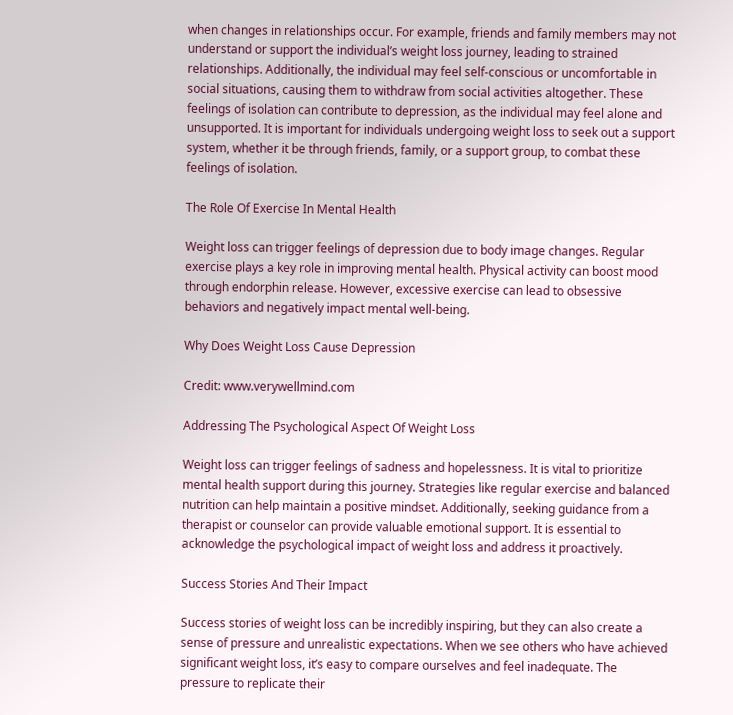when changes in relationships occur. For example, friends and family members may not understand or support the individual’s weight loss journey, leading to strained relationships. Additionally, the individual may feel self-conscious or uncomfortable in social situations, causing them to withdraw from social activities altogether. These feelings of isolation can contribute to depression, as the individual may feel alone and unsupported. It is important for individuals undergoing weight loss to seek out a support system, whether it be through friends, family, or a support group, to combat these feelings of isolation.

The Role Of Exercise In Mental Health

Weight loss can trigger feelings of depression due to body image changes. Regular exercise plays a key role in improving mental health. Physical activity can boost mood through endorphin release. However, excessive exercise can lead to obsessive behaviors and negatively impact mental well-being.

Why Does Weight Loss Cause Depression

Credit: www.verywellmind.com

Addressing The Psychological Aspect Of Weight Loss

Weight loss can trigger feelings of sadness and hopelessness. It is vital to prioritize mental health support during this journey. Strategies like regular exercise and balanced nutrition can help maintain a positive mindset. Additionally, seeking guidance from a therapist or counselor can provide valuable emotional support. It is essential to acknowledge the psychological impact of weight loss and address it proactively.

Success Stories And Their Impact

Success stories of weight loss can be incredibly inspiring, but they can also create a sense of pressure and unrealistic expectations. When we see others who have achieved significant weight loss, it’s easy to compare ourselves and feel inadequate. The pressure to replicate their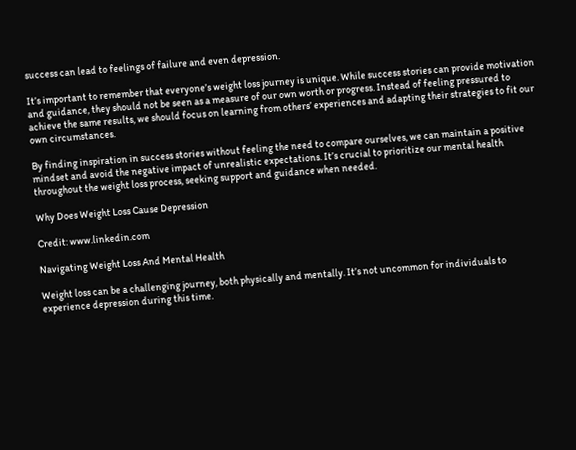success can lead to feelings of failure and even depression.

It’s important to remember that everyone’s weight loss journey is unique. While success stories can provide motivation and guidance, they should not be seen as a measure of our own worth or progress. Instead of feeling pressured to achieve the same results, we should focus on learning from others’ experiences and adapting their strategies to fit our own circumstances.

By finding inspiration in success stories without feeling the need to compare ourselves, we can maintain a positive mindset and avoid the negative impact of unrealistic expectations. It’s crucial to prioritize our mental health throughout the weight loss process, seeking support and guidance when needed.

Why Does Weight Loss Cause Depression

Credit: www.linkedin.com

Navigating Weight Loss And Mental Health

Weight loss can be a challenging journey, both physically and mentally. It’s not uncommon for individuals to experience depression during this time.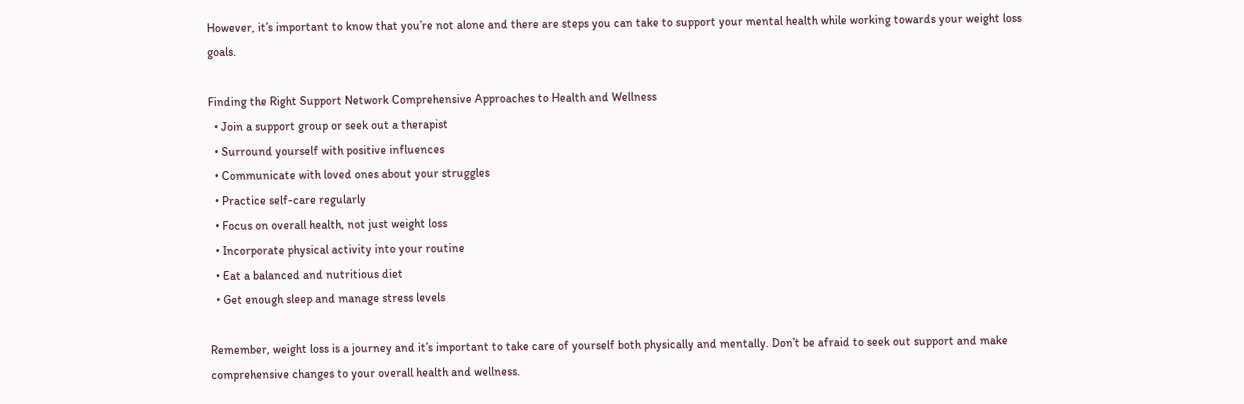However, it’s important to know that you’re not alone and there are steps you can take to support your mental health while working towards your weight loss goals.

Finding the Right Support Network Comprehensive Approaches to Health and Wellness
  • Join a support group or seek out a therapist
  • Surround yourself with positive influences
  • Communicate with loved ones about your struggles
  • Practice self-care regularly
  • Focus on overall health, not just weight loss
  • Incorporate physical activity into your routine
  • Eat a balanced and nutritious diet
  • Get enough sleep and manage stress levels

Remember, weight loss is a journey and it’s important to take care of yourself both physically and mentally. Don’t be afraid to seek out support and make comprehensive changes to your overall health and wellness.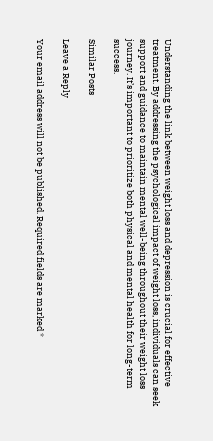Understanding the link between weight loss and depression is crucial for effective treatment. By addressing the psychological impact of weight loss, individuals can seek support and guidance to maintain mental well-being throughout their weight loss journey. It’s important to prioritize both physical and mental health for long-term success.

Similar Posts

Leave a Reply

Your email address will not be published. Required fields are marked *